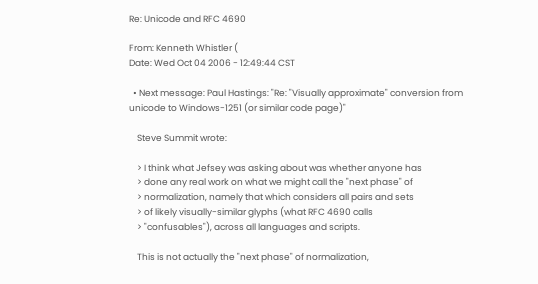Re: Unicode and RFC 4690

From: Kenneth Whistler (
Date: Wed Oct 04 2006 - 12:49:44 CST

  • Next message: Paul Hastings: "Re: "Visually approximate" conversion from unicode to Windows-1251 (or similar code page)"

    Steve Summit wrote:

    > I think what Jefsey was asking about was whether anyone has
    > done any real work on what we might call the "next phase" of
    > normalization, namely that which considers all pairs and sets
    > of likely visually-similar glyphs (what RFC 4690 calls
    > "confusables"), across all languages and scripts.

    This is not actually the "next phase" of normalization,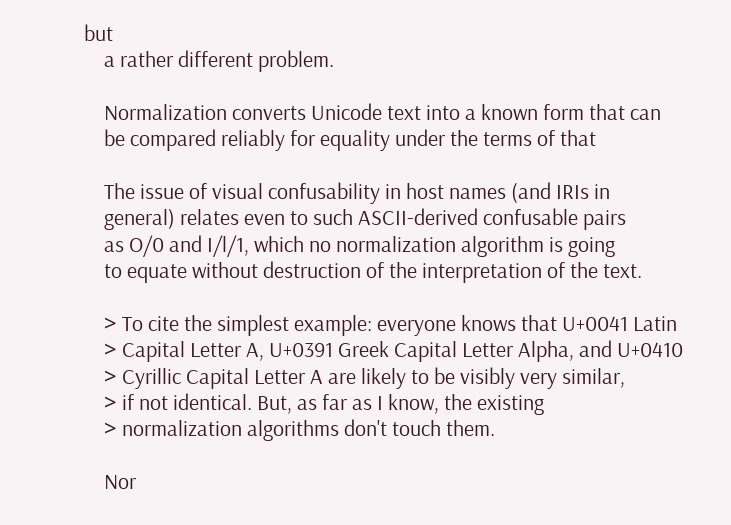but
    a rather different problem.

    Normalization converts Unicode text into a known form that can
    be compared reliably for equality under the terms of that

    The issue of visual confusability in host names (and IRIs in
    general) relates even to such ASCII-derived confusable pairs
    as O/0 and I/l/1, which no normalization algorithm is going
    to equate without destruction of the interpretation of the text.

    > To cite the simplest example: everyone knows that U+0041 Latin
    > Capital Letter A, U+0391 Greek Capital Letter Alpha, and U+0410
    > Cyrillic Capital Letter A are likely to be visibly very similar,
    > if not identical. But, as far as I know, the existing
    > normalization algorithms don't touch them.

    Nor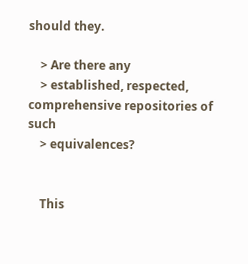should they.

    > Are there any
    > established, respected, comprehensive repositories of such
    > equivalences?


    This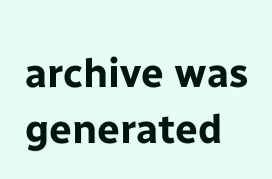archive was generated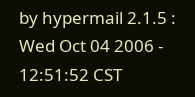by hypermail 2.1.5 : Wed Oct 04 2006 - 12:51:52 CST